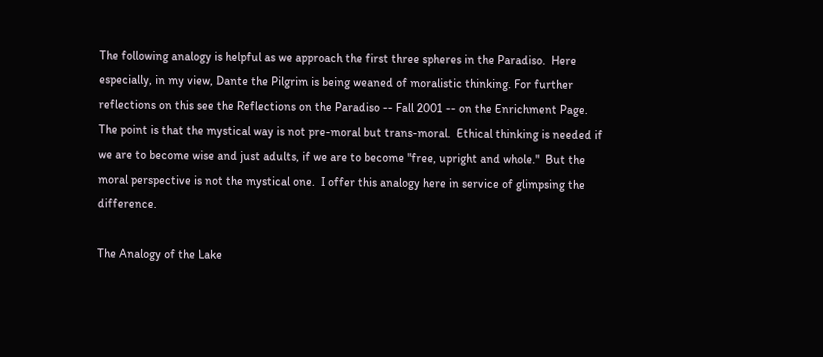The following analogy is helpful as we approach the first three spheres in the Paradiso.  Here especially, in my view, Dante the Pilgrim is being weaned of moralistic thinking. For further reflections on this see the Reflections on the Paradiso -- Fall 2001 -- on the Enrichment Page. The point is that the mystical way is not pre-moral but trans-moral.  Ethical thinking is needed if we are to become wise and just adults, if we are to become "free, upright and whole."  But the moral perspective is not the mystical one.  I offer this analogy here in service of glimpsing the difference.

The Analogy of the Lake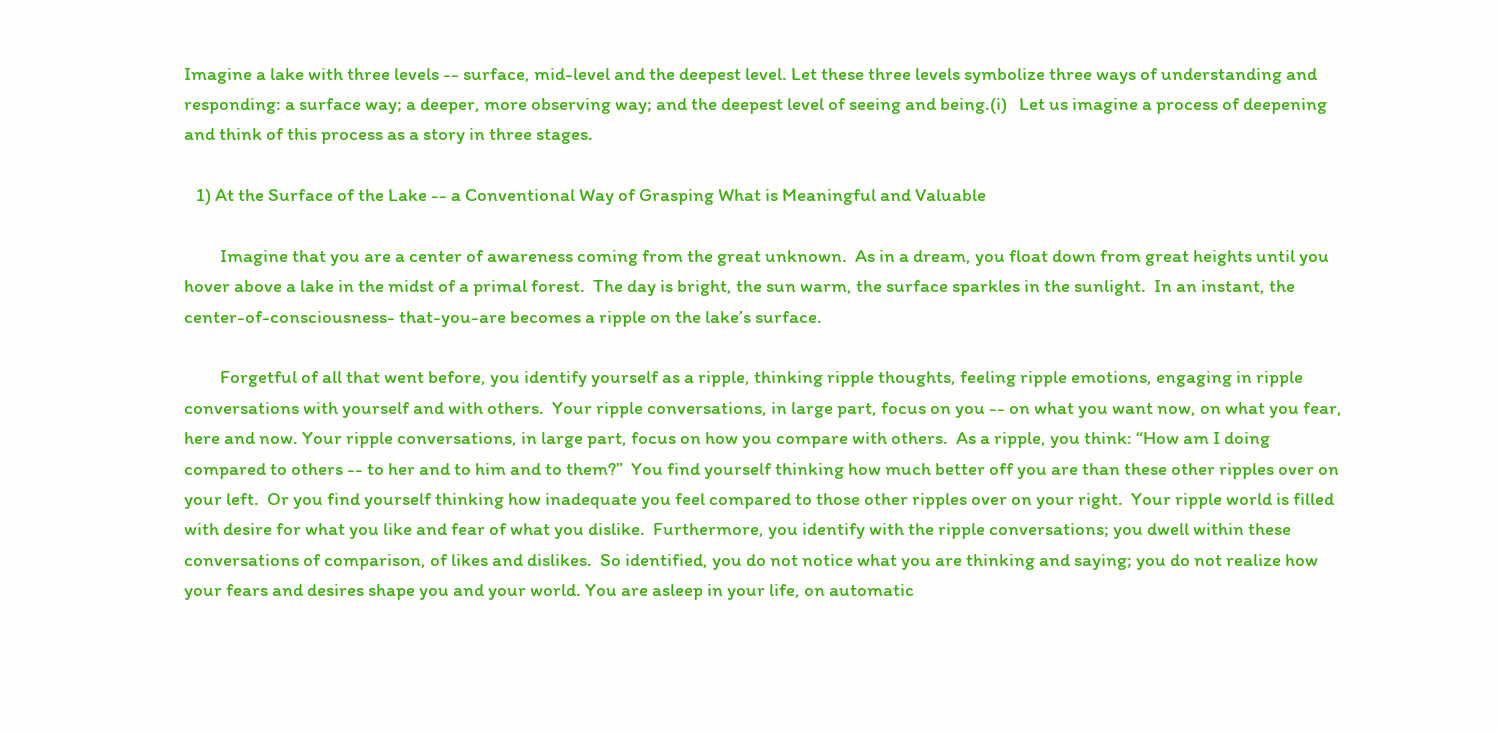Imagine a lake with three levels -- surface, mid-level and the deepest level. Let these three levels symbolize three ways of understanding and responding: a surface way; a deeper, more observing way; and the deepest level of seeing and being.(i)   Let us imagine a process of deepening and think of this process as a story in three stages.

   1) At the Surface of the Lake -- a Conventional Way of Grasping What is Meaningful and Valuable

         Imagine that you are a center of awareness coming from the great unknown.  As in a dream, you float down from great heights until you hover above a lake in the midst of a primal forest.  The day is bright, the sun warm, the surface sparkles in the sunlight.  In an instant, the center-of-consciousness- that-you-are becomes a ripple on the lake’s surface.

         Forgetful of all that went before, you identify yourself as a ripple, thinking ripple thoughts, feeling ripple emotions, engaging in ripple conversations with yourself and with others.  Your ripple conversations, in large part, focus on you -- on what you want now, on what you fear, here and now. Your ripple conversations, in large part, focus on how you compare with others.  As a ripple, you think: “How am I doing compared to others -- to her and to him and to them?”  You find yourself thinking how much better off you are than these other ripples over on your left.  Or you find yourself thinking how inadequate you feel compared to those other ripples over on your right.  Your ripple world is filled with desire for what you like and fear of what you dislike.  Furthermore, you identify with the ripple conversations; you dwell within these conversations of comparison, of likes and dislikes.  So identified, you do not notice what you are thinking and saying; you do not realize how your fears and desires shape you and your world. You are asleep in your life, on automatic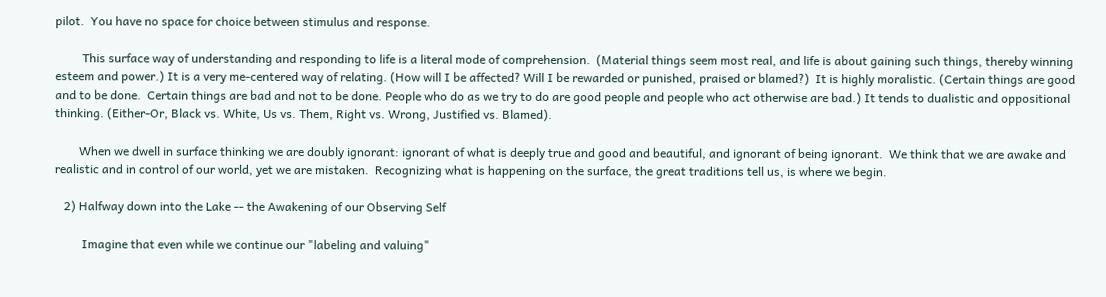pilot.  You have no space for choice between stimulus and response.

         This surface way of understanding and responding to life is a literal mode of comprehension.  (Material things seem most real, and life is about gaining such things, thereby winning esteem and power.) It is a very me-centered way of relating. (How will I be affected? Will I be rewarded or punished, praised or blamed?)  It is highly moralistic. (Certain things are good and to be done.  Certain things are bad and not to be done. People who do as we try to do are good people and people who act otherwise are bad.) It tends to dualistic and oppositional thinking. (Either-Or, Black vs. White, Us vs. Them, Right vs. Wrong, Justified vs. Blamed).

        When we dwell in surface thinking we are doubly ignorant: ignorant of what is deeply true and good and beautiful, and ignorant of being ignorant.  We think that we are awake and realistic and in control of our world, yet we are mistaken.  Recognizing what is happening on the surface, the great traditions tell us, is where we begin.

   2) Halfway down into the Lake -- the Awakening of our Observing Self

         Imagine that even while we continue our "labeling and valuing"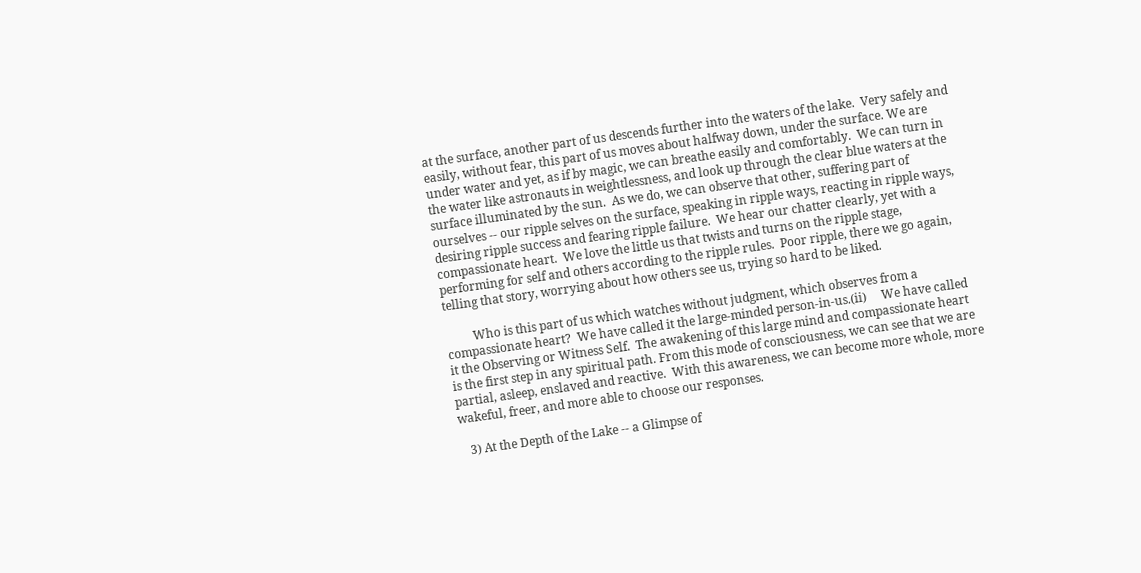at the surface, another part of us descends further into the waters of the lake.  Very safely and easily, without fear, this part of us moves about halfway down, under the surface. We are under water and yet, as if by magic, we can breathe easily and comfortably.  We can turn in the water like astronauts in weightlessness, and look up through the clear blue waters at the surface illuminated by the sun.  As we do, we can observe that other, suffering part of ourselves -- our ripple selves on the surface, speaking in ripple ways, reacting in ripple ways, desiring ripple success and fearing ripple failure.  We hear our chatter clearly, yet with a compassionate heart.  We love the little us that twists and turns on the ripple stage, performing for self and others according to the ripple rules.  Poor ripple, there we go again, telling that story, worrying about how others see us, trying so hard to be liked.

         Who is this part of us which watches without judgment, which observes from a compassionate heart?  We have called it the large-minded person-in-us.(ii)     We have called it the Observing or Witness Self.  The awakening of this large mind and compassionate heart is the first step in any spiritual path. From this mode of consciousness, we can see that we are partial, asleep, enslaved and reactive.  With this awareness, we can become more whole, more wakeful, freer, and more able to choose our responses.

   3) At the Depth of the Lake -- a Glimpse of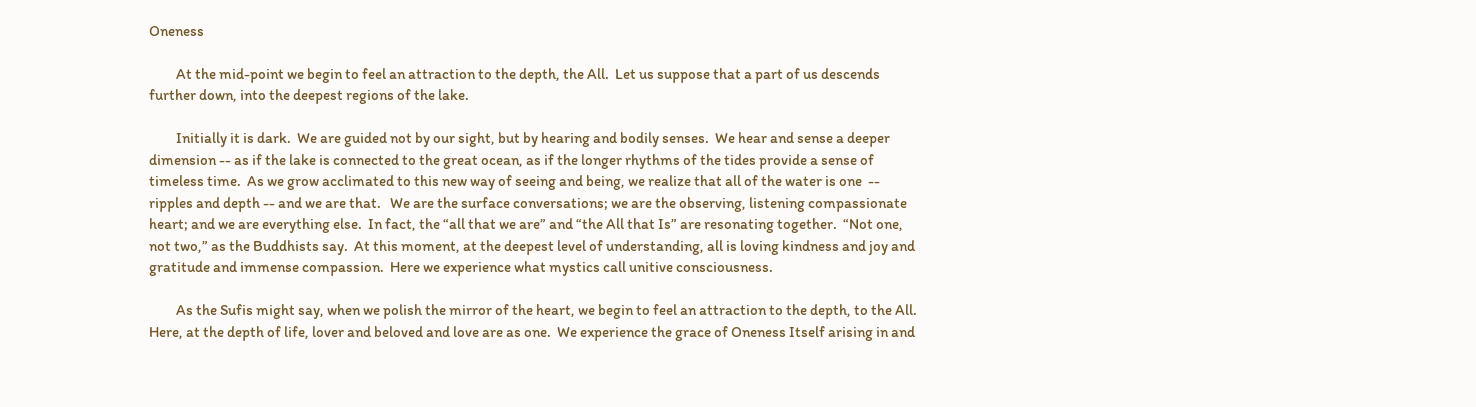Oneness

         At the mid-point we begin to feel an attraction to the depth, the All.  Let us suppose that a part of us descends further down, into the deepest regions of the lake.

         Initially it is dark.  We are guided not by our sight, but by hearing and bodily senses.  We hear and sense a deeper dimension -- as if the lake is connected to the great ocean, as if the longer rhythms of the tides provide a sense of timeless time.  As we grow acclimated to this new way of seeing and being, we realize that all of the water is one  -- ripples and depth -- and we are that.   We are the surface conversations; we are the observing, listening compassionate heart; and we are everything else.  In fact, the “all that we are” and “the All that Is” are resonating together.  “Not one, not two,” as the Buddhists say.  At this moment, at the deepest level of understanding, all is loving kindness and joy and gratitude and immense compassion.  Here we experience what mystics call unitive consciousness.

         As the Sufis might say, when we polish the mirror of the heart, we begin to feel an attraction to the depth, to the All.  Here, at the depth of life, lover and beloved and love are as one.  We experience the grace of Oneness Itself arising in and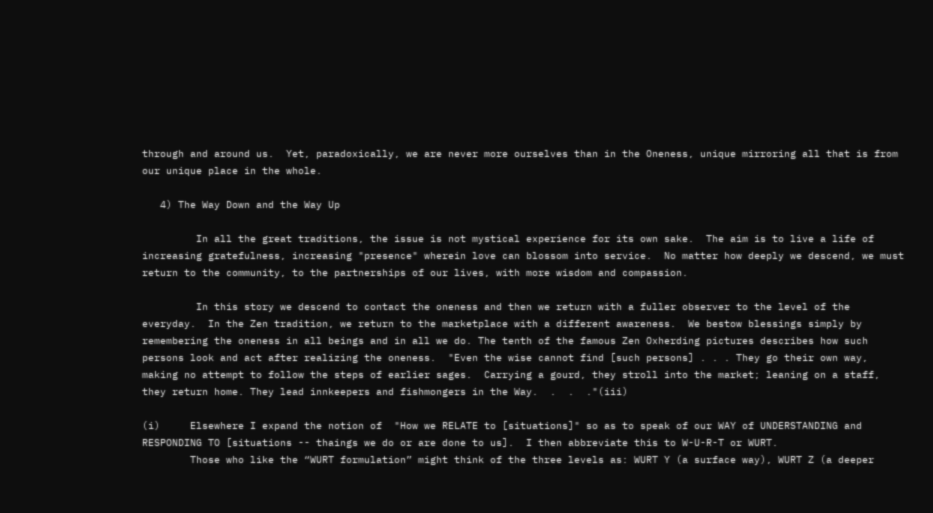through and around us.  Yet, paradoxically, we are never more ourselves than in the Oneness, unique mirroring all that is from our unique place in the whole.

   4) The Way Down and the Way Up

         In all the great traditions, the issue is not mystical experience for its own sake.  The aim is to live a life of increasing gratefulness, increasing "presence" wherein love can blossom into service.  No matter how deeply we descend, we must return to the community, to the partnerships of our lives, with more wisdom and compassion.

         In this story we descend to contact the oneness and then we return with a fuller observer to the level of the everyday.  In the Zen tradition, we return to the marketplace with a different awareness.  We bestow blessings simply by remembering the oneness in all beings and in all we do. The tenth of the famous Zen Oxherding pictures describes how such persons look and act after realizing the oneness.  "Even the wise cannot find [such persons] . . . They go their own way, making no attempt to follow the steps of earlier sages.  Carrying a gourd, they stroll into the market; leaning on a staff, they return home. They lead innkeepers and fishmongers in the Way.  .  .  ."(iii)

(i)     Elsewhere I expand the notion of  "How we RELATE to [situations]" so as to speak of our WAY of UNDERSTANDING and RESPONDING TO [situations -- thaings we do or are done to us].  I then abbreviate this to W-U-R-T or WURT.
        Those who like the “WURT formulation” might think of the three levels as: WURT Y (a surface way), WURT Z (a deeper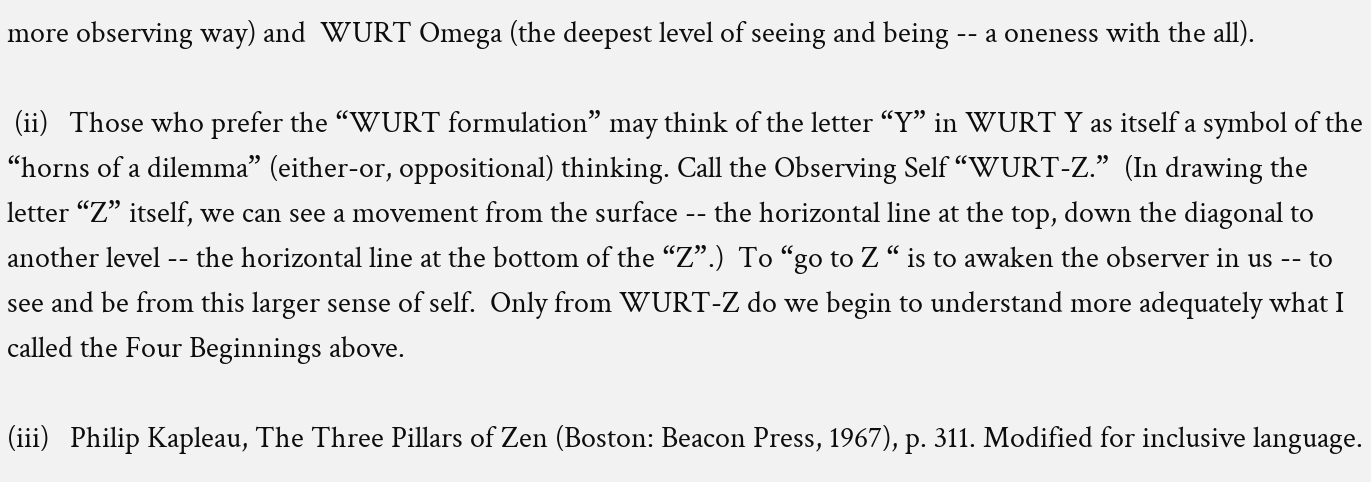more observing way) and  WURT Omega (the deepest level of seeing and being -- a oneness with the all).

 (ii)   Those who prefer the “WURT formulation” may think of the letter “Y” in WURT Y as itself a symbol of the “horns of a dilemma” (either-or, oppositional) thinking. Call the Observing Self “WURT-Z.”  (In drawing the letter “Z” itself, we can see a movement from the surface -- the horizontal line at the top, down the diagonal to another level -- the horizontal line at the bottom of the “Z”.)  To “go to Z “ is to awaken the observer in us -- to see and be from this larger sense of self.  Only from WURT-Z do we begin to understand more adequately what I called the Four Beginnings above.

(iii)   Philip Kapleau, The Three Pillars of Zen (Boston: Beacon Press, 1967), p. 311. Modified for inclusive language.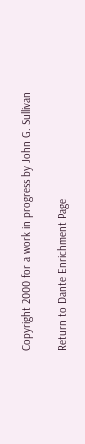Copyright 2000 for a work in progress by John G. Sullivan

Return to Dante Enrichment Page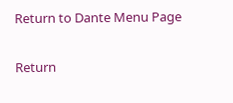Return to Dante Menu Page

Return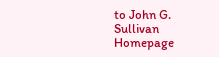to John G. Sullivan Homepage